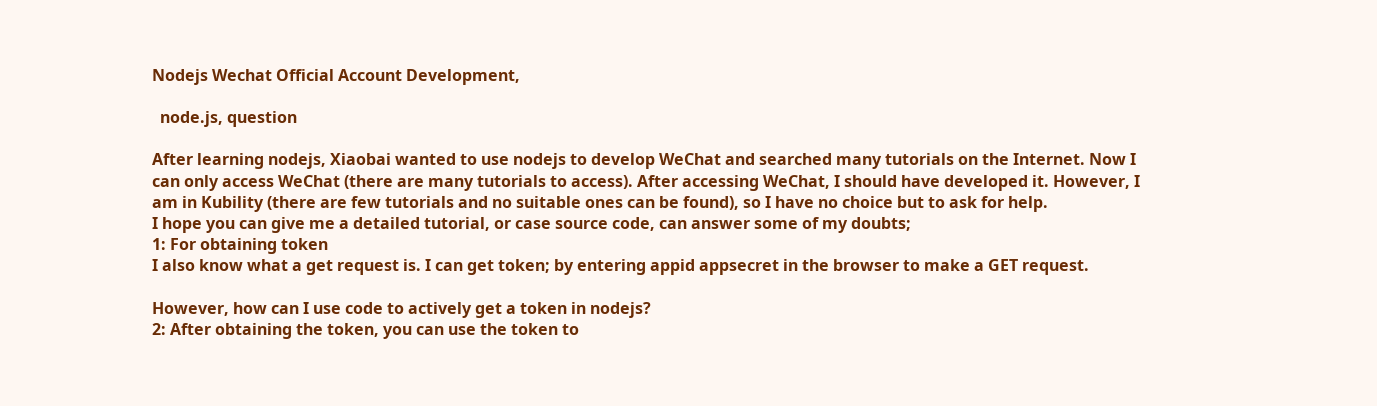Nodejs Wechat Official Account Development,

  node.js, question

After learning nodejs, Xiaobai wanted to use nodejs to develop WeChat and searched many tutorials on the Internet. Now I can only access WeChat (there are many tutorials to access). After accessing WeChat, I should have developed it. However, I am in Kubility (there are few tutorials and no suitable ones can be found), so I have no choice but to ask for help.
I hope you can give me a detailed tutorial, or case source code, can answer some of my doubts;
1: For obtaining token
I also know what a get request is. I can get token; by entering appid appsecret in the browser to make a GET request.

However, how can I use code to actively get a token in nodejs?
2: After obtaining the token, you can use the token to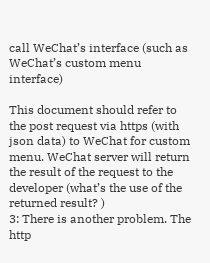call WeChat’s interface (such as WeChat’s custom menu interface)

This document should refer to the post request via https (with json data) to WeChat for custom menu. WeChat server will return the result of the request to the developer (what’s the use of the returned result? )
3: There is another problem. The http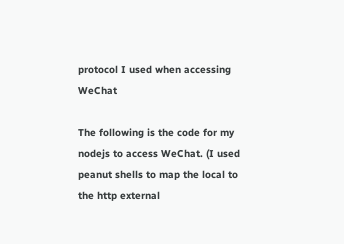protocol I used when accessing WeChat

The following is the code for my nodejs to access WeChat. (I used peanut shells to map the local to the http external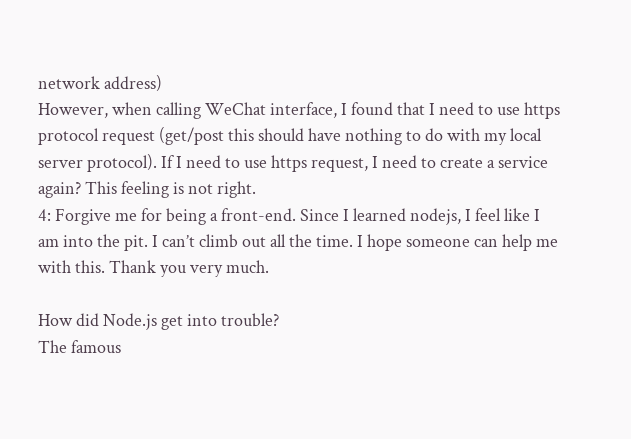network address)
However, when calling WeChat interface, I found that I need to use https protocol request (get/post this should have nothing to do with my local server protocol). If I need to use https request, I need to create a service again? This feeling is not right.
4: Forgive me for being a front-end. Since I learned nodejs, I feel like I am into the pit. I can’t climb out all the time. I hope someone can help me with this. Thank you very much.

How did Node.js get into trouble?
The famous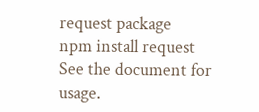request package
npm install request
See the document for usage.